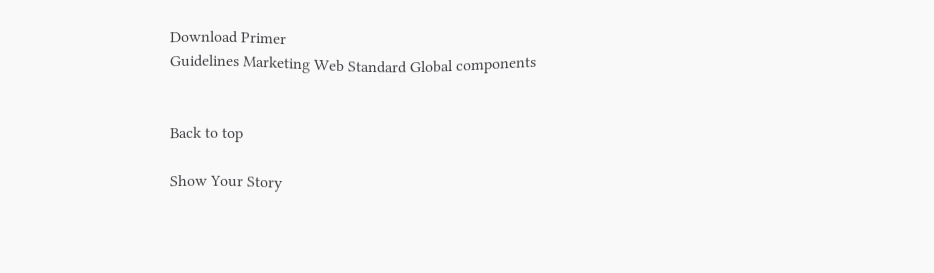Download Primer
Guidelines Marketing Web Standard Global components


Back to top

Show Your Story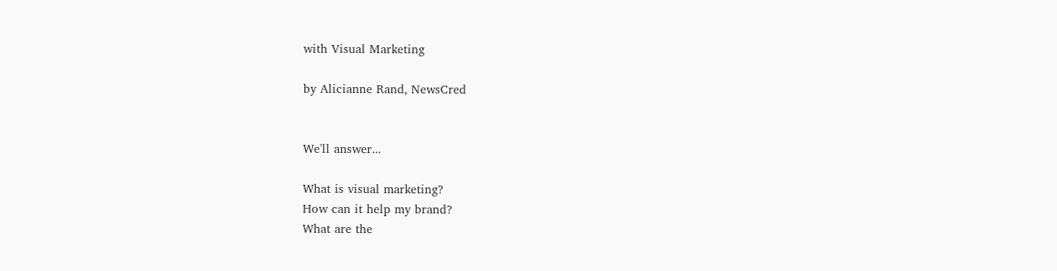with Visual Marketing

by Alicianne Rand, NewsCred


We'll answer...

What is visual marketing?
How can it help my brand?
What are the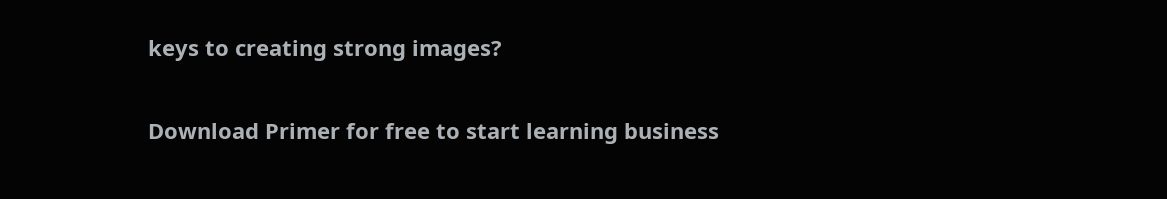keys to creating strong images?

Download Primer for free to start learning business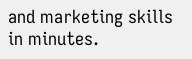and marketing skills in minutes.